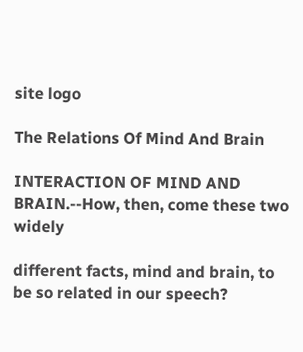site logo

The Relations Of Mind And Brain

INTERACTION OF MIND AND BRAIN.--How, then, come these two widely

different facts, mind and brain, to be so related in our speech?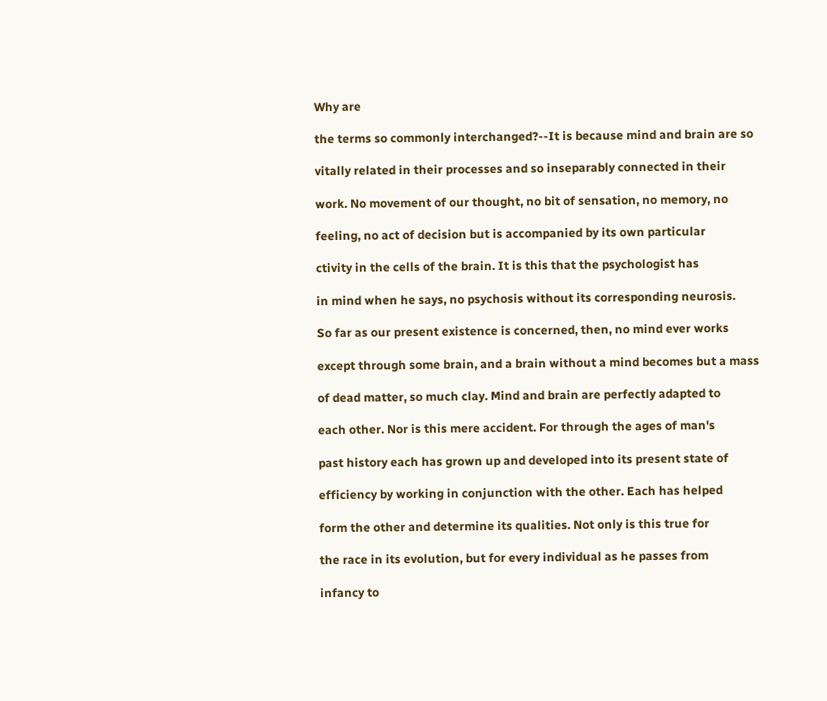Why are

the terms so commonly interchanged?--It is because mind and brain are so

vitally related in their processes and so inseparably connected in their

work. No movement of our thought, no bit of sensation, no memory, no

feeling, no act of decision but is accompanied by its own particular

ctivity in the cells of the brain. It is this that the psychologist has

in mind when he says, no psychosis without its corresponding neurosis.

So far as our present existence is concerned, then, no mind ever works

except through some brain, and a brain without a mind becomes but a mass

of dead matter, so much clay. Mind and brain are perfectly adapted to

each other. Nor is this mere accident. For through the ages of man's

past history each has grown up and developed into its present state of

efficiency by working in conjunction with the other. Each has helped

form the other and determine its qualities. Not only is this true for

the race in its evolution, but for every individual as he passes from

infancy to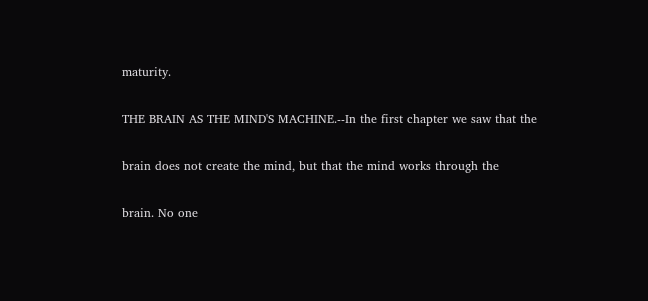maturity.

THE BRAIN AS THE MIND'S MACHINE.--In the first chapter we saw that the

brain does not create the mind, but that the mind works through the

brain. No one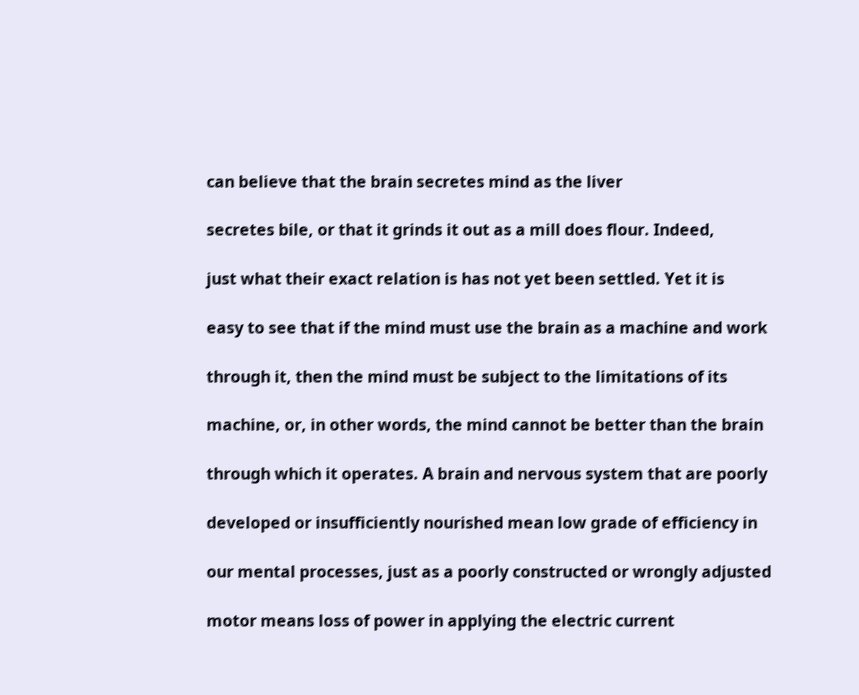can believe that the brain secretes mind as the liver

secretes bile, or that it grinds it out as a mill does flour. Indeed,

just what their exact relation is has not yet been settled. Yet it is

easy to see that if the mind must use the brain as a machine and work

through it, then the mind must be subject to the limitations of its

machine, or, in other words, the mind cannot be better than the brain

through which it operates. A brain and nervous system that are poorly

developed or insufficiently nourished mean low grade of efficiency in

our mental processes, just as a poorly constructed or wrongly adjusted

motor means loss of power in applying the electric current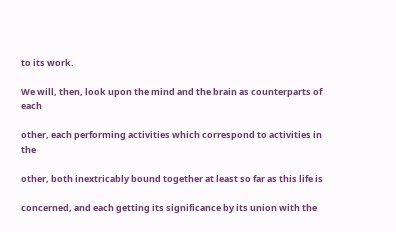to its work.

We will, then, look upon the mind and the brain as counterparts of each

other, each performing activities which correspond to activities in the

other, both inextricably bound together at least so far as this life is

concerned, and each getting its significance by its union with the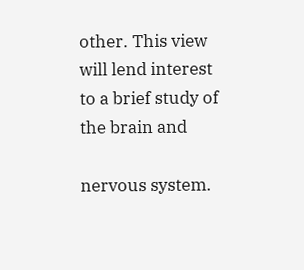other. This view will lend interest to a brief study of the brain and

nervous system.